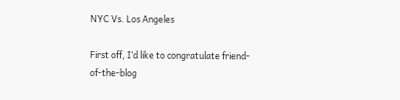NYC Vs. Los Angeles

First off, I’d like to congratulate friend-of-the-blog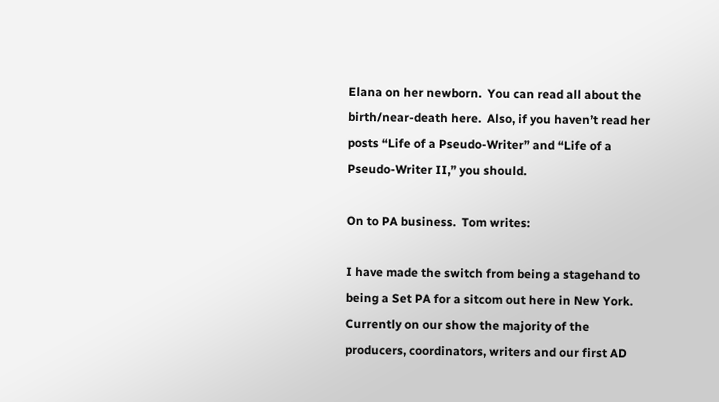Elana on her newborn.  You can read all about the birth/near-death here.  Also, if you haven’t read her posts “Life of a Pseudo-Writer” and “Life of a Pseudo-Writer II,” you should.

On to PA business.  Tom writes:

I have made the switch from being a stagehand to being a Set PA for a sitcom out here in New York. Currently on our show the majority of the producers, coordinators, writers and our first AD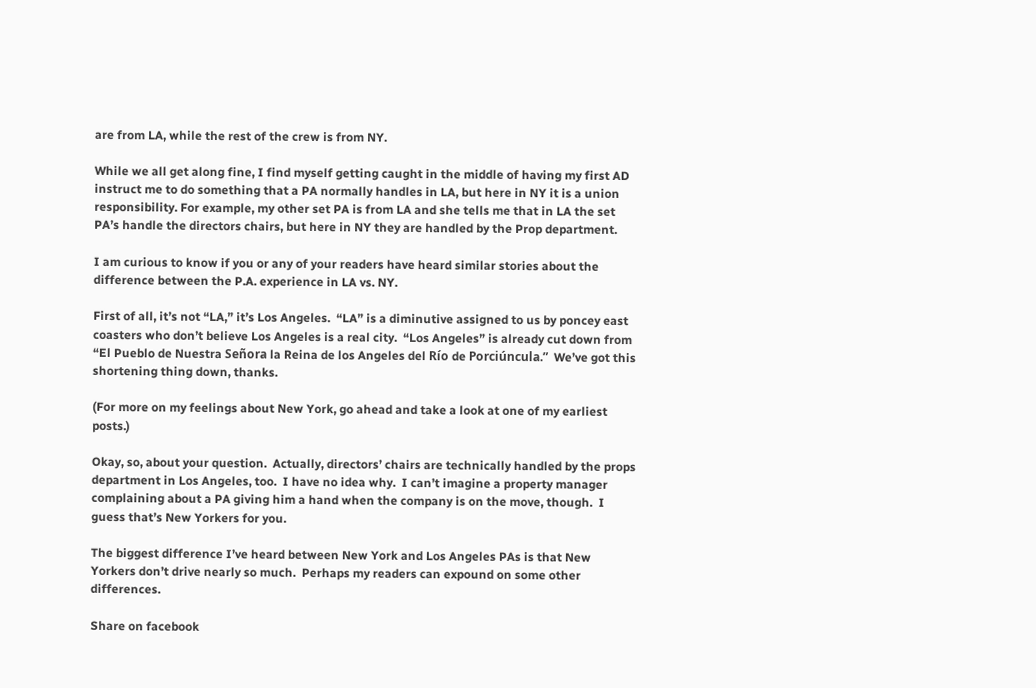are from LA, while the rest of the crew is from NY.

While we all get along fine, I find myself getting caught in the middle of having my first AD instruct me to do something that a PA normally handles in LA, but here in NY it is a union responsibility. For example, my other set PA is from LA and she tells me that in LA the set PA’s handle the directors chairs, but here in NY they are handled by the Prop department.

I am curious to know if you or any of your readers have heard similar stories about the difference between the P.A. experience in LA vs. NY.

First of all, it’s not “LA,” it’s Los Angeles.  “LA” is a diminutive assigned to us by poncey east coasters who don’t believe Los Angeles is a real city.  “Los Angeles” is already cut down from “El Pueblo de Nuestra Señora la Reina de los Angeles del Río de Porciúncula.”  We’ve got this shortening thing down, thanks.

(For more on my feelings about New York, go ahead and take a look at one of my earliest posts.)

Okay, so, about your question.  Actually, directors’ chairs are technically handled by the props department in Los Angeles, too.  I have no idea why.  I can’t imagine a property manager complaining about a PA giving him a hand when the company is on the move, though.  I guess that’s New Yorkers for you.

The biggest difference I’ve heard between New York and Los Angeles PAs is that New Yorkers don’t drive nearly so much.  Perhaps my readers can expound on some other differences.

Share on facebook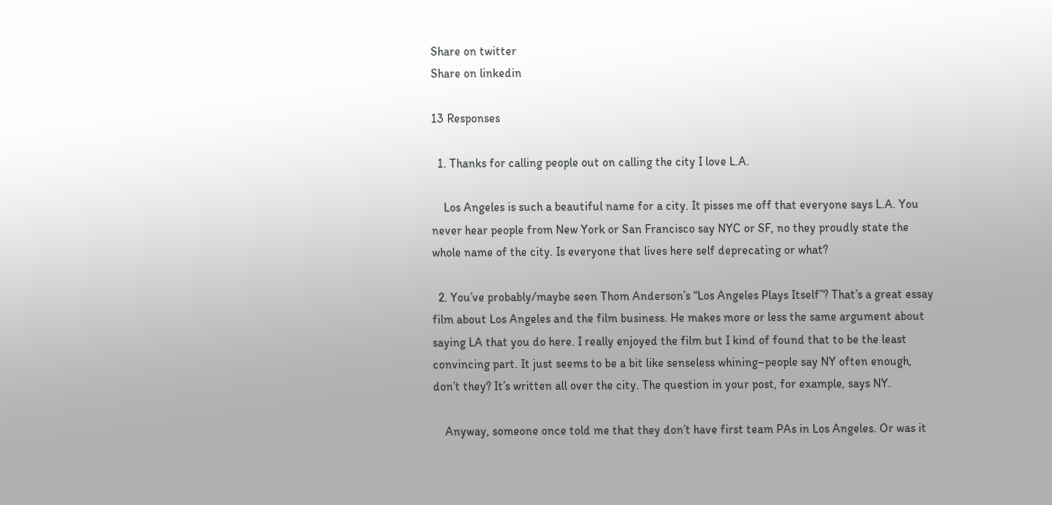Share on twitter
Share on linkedin

13 Responses

  1. Thanks for calling people out on calling the city I love L.A.

    Los Angeles is such a beautiful name for a city. It pisses me off that everyone says L.A. You never hear people from New York or San Francisco say NYC or SF, no they proudly state the whole name of the city. Is everyone that lives here self deprecating or what?

  2. You’ve probably/maybe seen Thom Anderson’s “Los Angeles Plays Itself”? That’s a great essay film about Los Angeles and the film business. He makes more or less the same argument about saying LA that you do here. I really enjoyed the film but I kind of found that to be the least convincing part. It just seems to be a bit like senseless whining–people say NY often enough, don’t they? It’s written all over the city. The question in your post, for example, says NY.

    Anyway, someone once told me that they don’t have first team PAs in Los Angeles. Or was it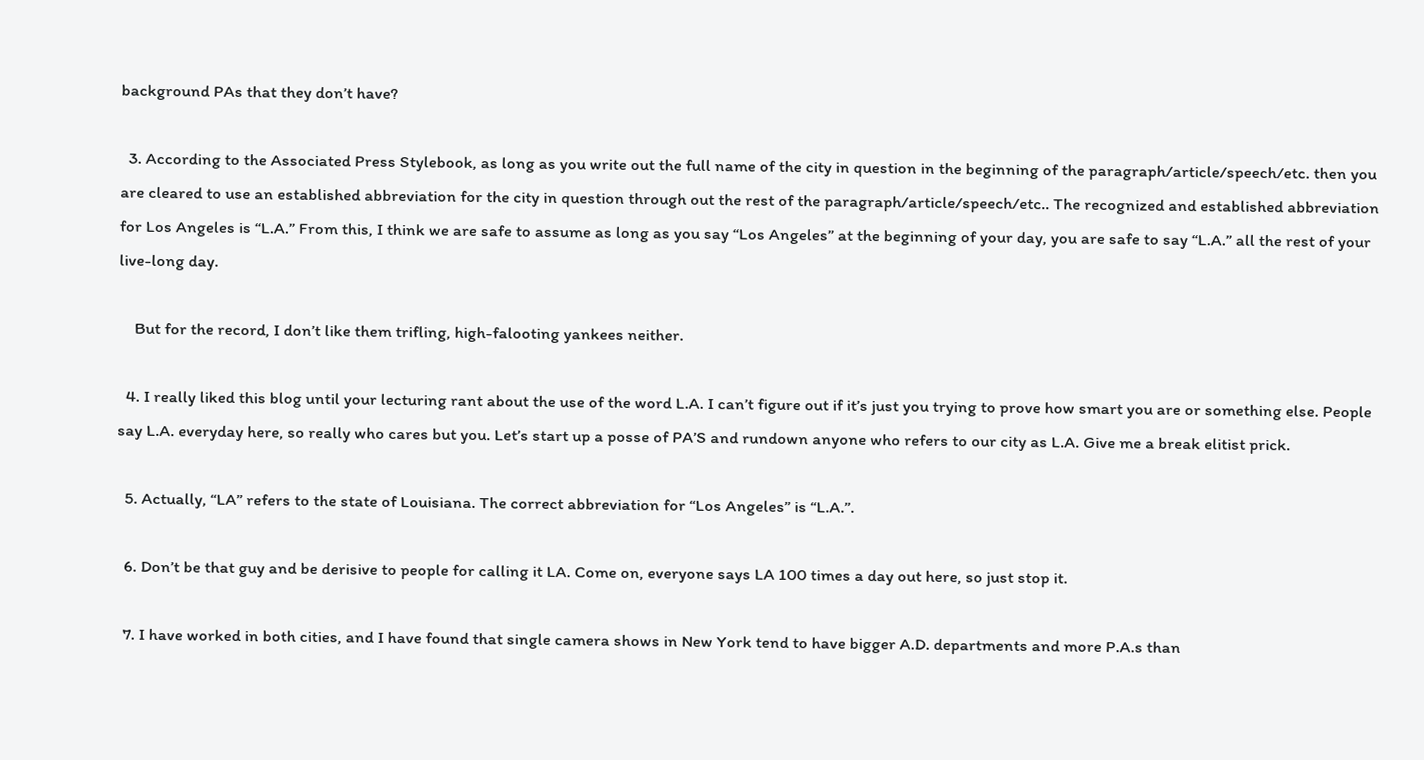background PAs that they don’t have?

  3. According to the Associated Press Stylebook, as long as you write out the full name of the city in question in the beginning of the paragraph/article/speech/etc. then you are cleared to use an established abbreviation for the city in question through out the rest of the paragraph/article/speech/etc.. The recognized and established abbreviation for Los Angeles is “L.A.” From this, I think we are safe to assume as long as you say “Los Angeles” at the beginning of your day, you are safe to say “L.A.” all the rest of your live-long day.

    But for the record, I don’t like them trifling, high-falooting yankees neither.

  4. I really liked this blog until your lecturing rant about the use of the word L.A. I can’t figure out if it’s just you trying to prove how smart you are or something else. People say L.A. everyday here, so really who cares but you. Let’s start up a posse of PA’S and rundown anyone who refers to our city as L.A. Give me a break elitist prick.

  5. Actually, “LA” refers to the state of Louisiana. The correct abbreviation for “Los Angeles” is “L.A.”.

  6. Don’t be that guy and be derisive to people for calling it LA. Come on, everyone says LA 100 times a day out here, so just stop it.

  7. I have worked in both cities, and I have found that single camera shows in New York tend to have bigger A.D. departments and more P.A.s than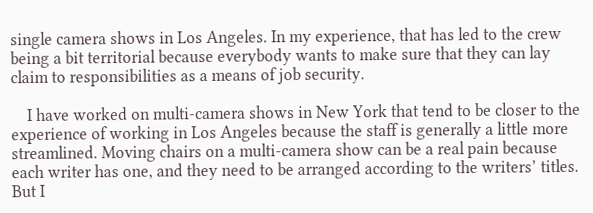single camera shows in Los Angeles. In my experience, that has led to the crew being a bit territorial because everybody wants to make sure that they can lay claim to responsibilities as a means of job security.

    I have worked on multi-camera shows in New York that tend to be closer to the experience of working in Los Angeles because the staff is generally a little more streamlined. Moving chairs on a multi-camera show can be a real pain because each writer has one, and they need to be arranged according to the writers’ titles. But I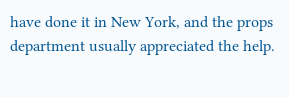have done it in New York, and the props department usually appreciated the help.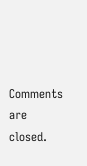Comments are closed.